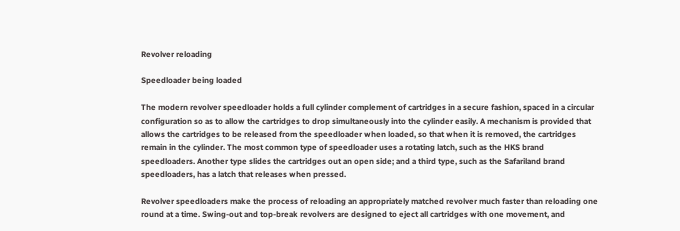Revolver reloading

Speedloader being loaded

The modern revolver speedloader holds a full cylinder complement of cartridges in a secure fashion, spaced in a circular configuration so as to allow the cartridges to drop simultaneously into the cylinder easily. A mechanism is provided that allows the cartridges to be released from the speedloader when loaded, so that when it is removed, the cartridges remain in the cylinder. The most common type of speedloader uses a rotating latch, such as the HKS brand speedloaders. Another type slides the cartridges out an open side; and a third type, such as the Safariland brand speedloaders, has a latch that releases when pressed.

Revolver speedloaders make the process of reloading an appropriately matched revolver much faster than reloading one round at a time. Swing-out and top-break revolvers are designed to eject all cartridges with one movement, and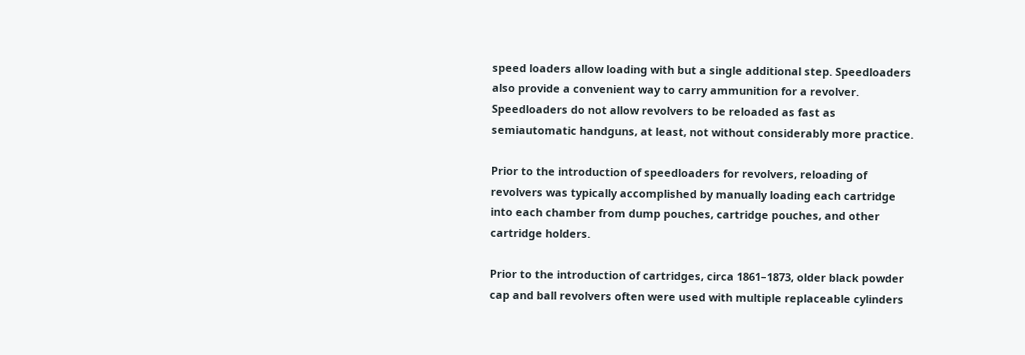speed loaders allow loading with but a single additional step. Speedloaders also provide a convenient way to carry ammunition for a revolver. Speedloaders do not allow revolvers to be reloaded as fast as semiautomatic handguns, at least, not without considerably more practice.

Prior to the introduction of speedloaders for revolvers, reloading of revolvers was typically accomplished by manually loading each cartridge into each chamber from dump pouches, cartridge pouches, and other cartridge holders.

Prior to the introduction of cartridges, circa 1861–1873, older black powder cap and ball revolvers often were used with multiple replaceable cylinders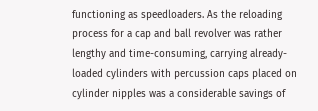functioning as speedloaders. As the reloading process for a cap and ball revolver was rather lengthy and time-consuming, carrying already-loaded cylinders with percussion caps placed on cylinder nipples was a considerable savings of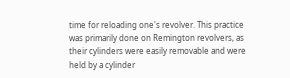time for reloading one's revolver. This practice was primarily done on Remington revolvers, as their cylinders were easily removable and were held by a cylinder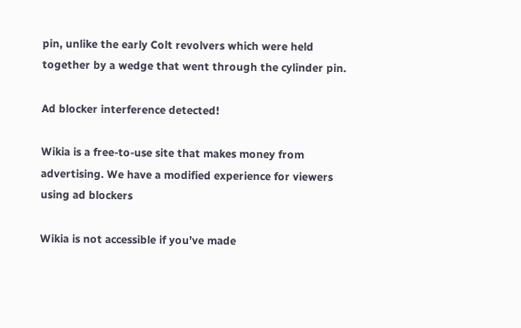pin, unlike the early Colt revolvers which were held together by a wedge that went through the cylinder pin.

Ad blocker interference detected!

Wikia is a free-to-use site that makes money from advertising. We have a modified experience for viewers using ad blockers

Wikia is not accessible if you’ve made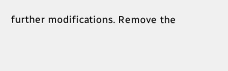further modifications. Remove the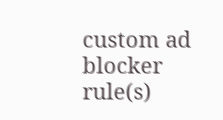custom ad blocker rule(s)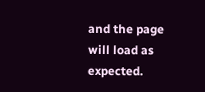and the page will load as expected.